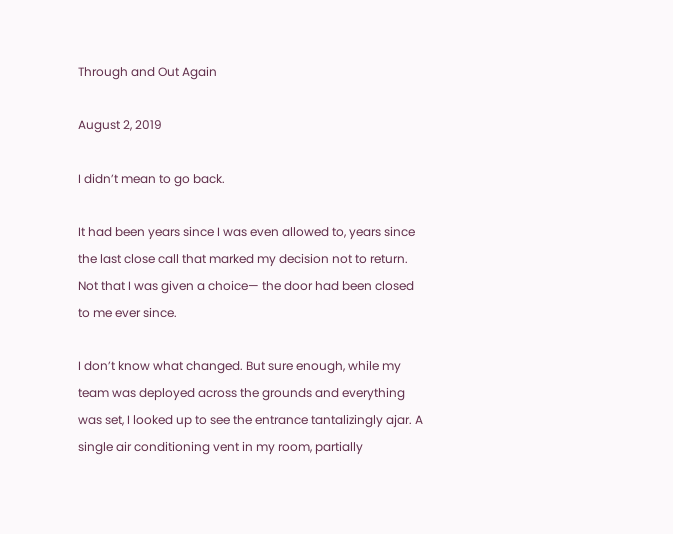Through and Out Again

August 2, 2019

I didn’t mean to go back.

It had been years since I was even allowed to, years since the last close call that marked my decision not to return. Not that I was given a choice— the door had been closed to me ever since.

I don’t know what changed. But sure enough, while my team was deployed across the grounds and everything was set, I looked up to see the entrance tantalizingly ajar. A single air conditioning vent in my room, partially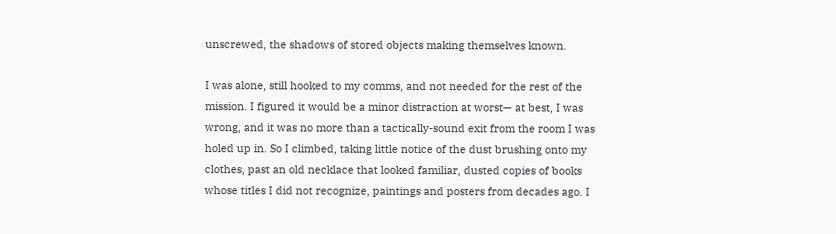unscrewed, the shadows of stored objects making themselves known.

I was alone, still hooked to my comms, and not needed for the rest of the mission. I figured it would be a minor distraction at worst— at best, I was wrong, and it was no more than a tactically-sound exit from the room I was holed up in. So I climbed, taking little notice of the dust brushing onto my clothes, past an old necklace that looked familiar, dusted copies of books whose titles I did not recognize, paintings and posters from decades ago. I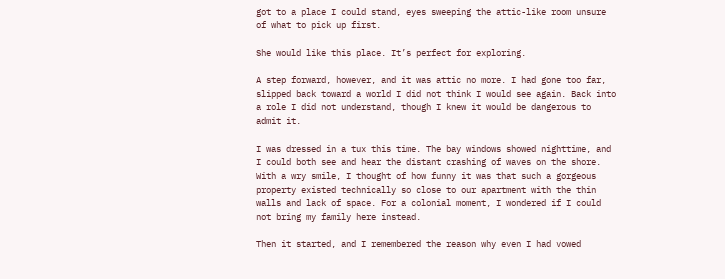got to a place I could stand, eyes sweeping the attic-like room unsure of what to pick up first.

She would like this place. It’s perfect for exploring.

A step forward, however, and it was attic no more. I had gone too far, slipped back toward a world I did not think I would see again. Back into a role I did not understand, though I knew it would be dangerous to admit it.

I was dressed in a tux this time. The bay windows showed nighttime, and I could both see and hear the distant crashing of waves on the shore. With a wry smile, I thought of how funny it was that such a gorgeous property existed technically so close to our apartment with the thin walls and lack of space. For a colonial moment, I wondered if I could not bring my family here instead.

Then it started, and I remembered the reason why even I had vowed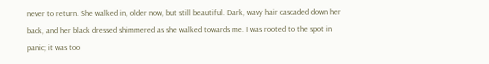never to return. She walked in, older now, but still beautiful. Dark, wavy hair cascaded down her back, and her black dressed shimmered as she walked towards me. I was rooted to the spot in panic; it was too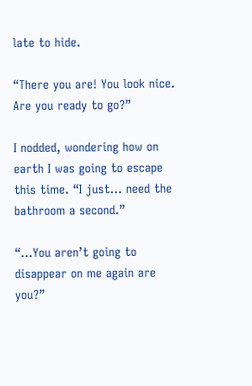late to hide.

“There you are! You look nice. Are you ready to go?”

I nodded, wondering how on earth I was going to escape this time. “I just… need the bathroom a second.”

“…You aren’t going to disappear on me again are you?”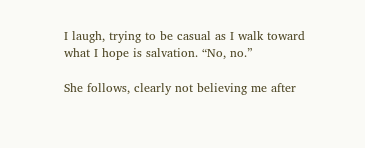I laugh, trying to be casual as I walk toward what I hope is salvation. “No, no.”

She follows, clearly not believing me after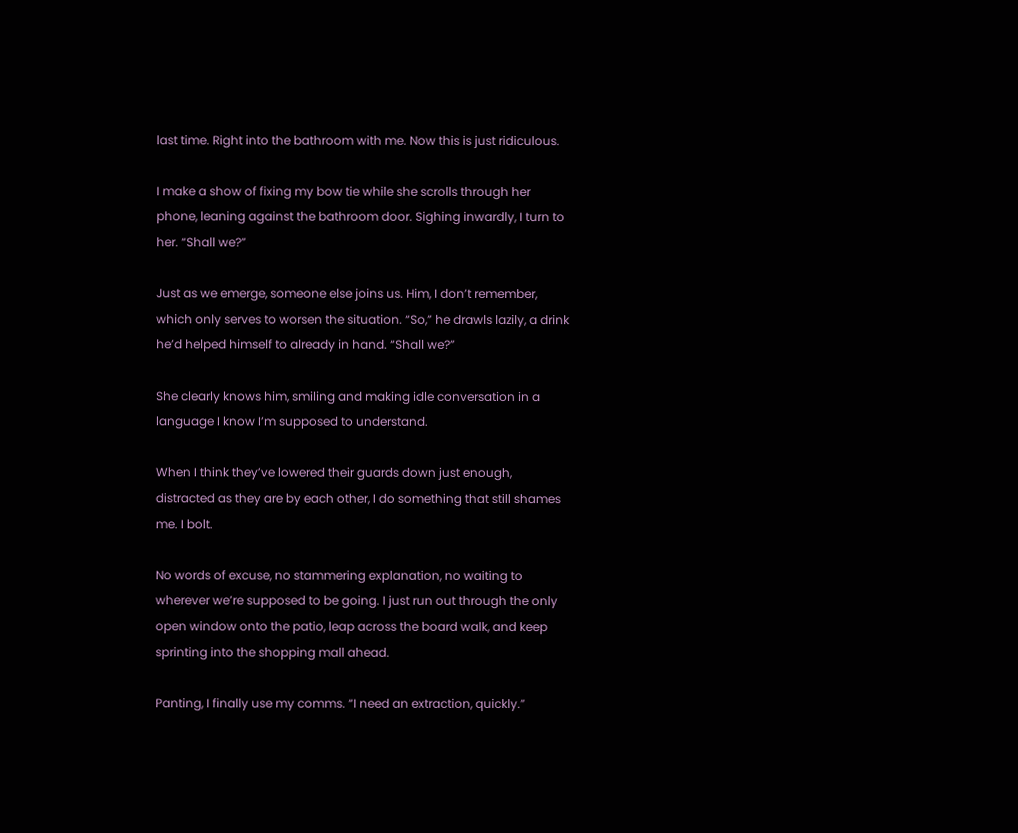last time. Right into the bathroom with me. Now this is just ridiculous.

I make a show of fixing my bow tie while she scrolls through her phone, leaning against the bathroom door. Sighing inwardly, I turn to her. “Shall we?”

Just as we emerge, someone else joins us. Him, I don’t remember, which only serves to worsen the situation. “So,” he drawls lazily, a drink he’d helped himself to already in hand. “Shall we?”

She clearly knows him, smiling and making idle conversation in a language I know I’m supposed to understand.

When I think they’ve lowered their guards down just enough, distracted as they are by each other, I do something that still shames me. I bolt.

No words of excuse, no stammering explanation, no waiting to wherever we’re supposed to be going. I just run out through the only open window onto the patio, leap across the board walk, and keep sprinting into the shopping mall ahead.

Panting, I finally use my comms. “I need an extraction, quickly.”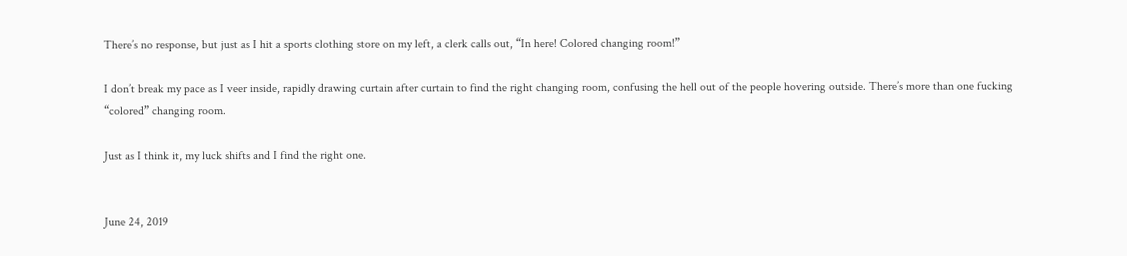There’s no response, but just as I hit a sports clothing store on my left, a clerk calls out, “In here! Colored changing room!”

I don’t break my pace as I veer inside, rapidly drawing curtain after curtain to find the right changing room, confusing the hell out of the people hovering outside. There’s more than one fucking “colored” changing room.

Just as I think it, my luck shifts and I find the right one.


June 24, 2019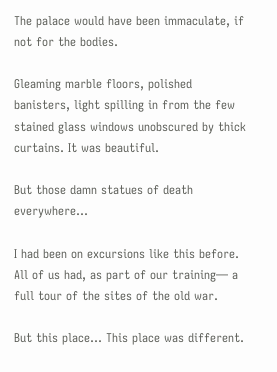The palace would have been immaculate, if not for the bodies.

Gleaming marble floors, polished banisters, light spilling in from the few stained glass windows unobscured by thick curtains. It was beautiful.

But those damn statues of death everywhere…

I had been on excursions like this before. All of us had, as part of our training— a full tour of the sites of the old war.

But this place… This place was different.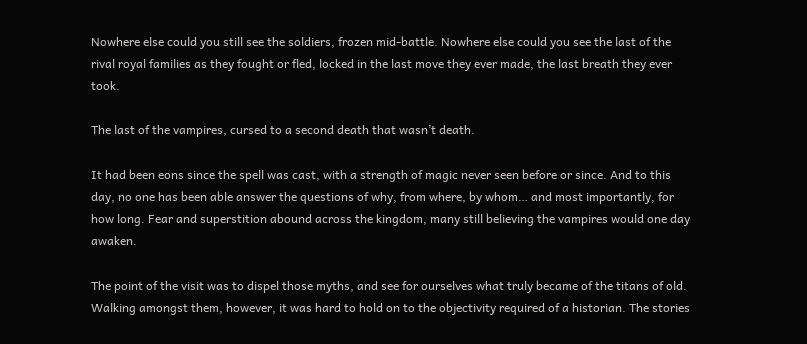Nowhere else could you still see the soldiers, frozen mid-battle. Nowhere else could you see the last of the rival royal families as they fought or fled, locked in the last move they ever made, the last breath they ever took.

The last of the vampires, cursed to a second death that wasn’t death.

It had been eons since the spell was cast, with a strength of magic never seen before or since. And to this day, no one has been able answer the questions of why, from where, by whom… and most importantly, for how long. Fear and superstition abound across the kingdom, many still believing the vampires would one day awaken.

The point of the visit was to dispel those myths, and see for ourselves what truly became of the titans of old. Walking amongst them, however, it was hard to hold on to the objectivity required of a historian. The stories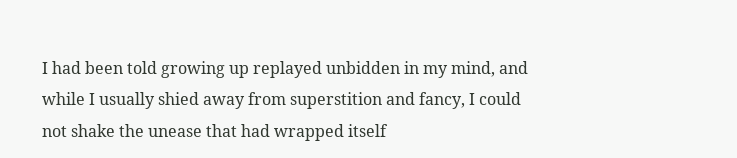I had been told growing up replayed unbidden in my mind, and while I usually shied away from superstition and fancy, I could not shake the unease that had wrapped itself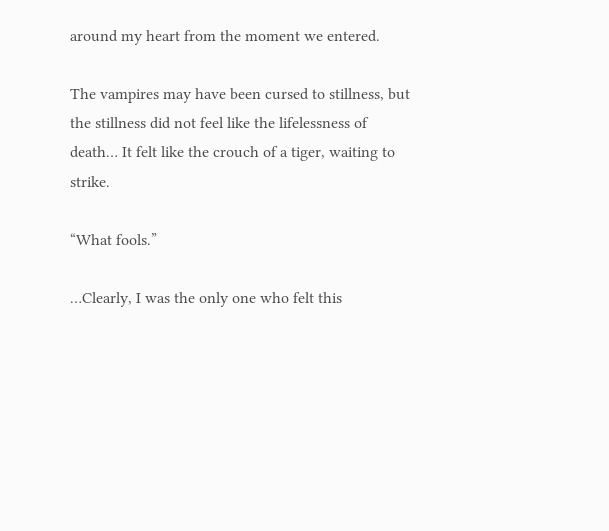around my heart from the moment we entered.

The vampires may have been cursed to stillness, but the stillness did not feel like the lifelessness of death… It felt like the crouch of a tiger, waiting to strike.

“What fools.”

…Clearly, I was the only one who felt this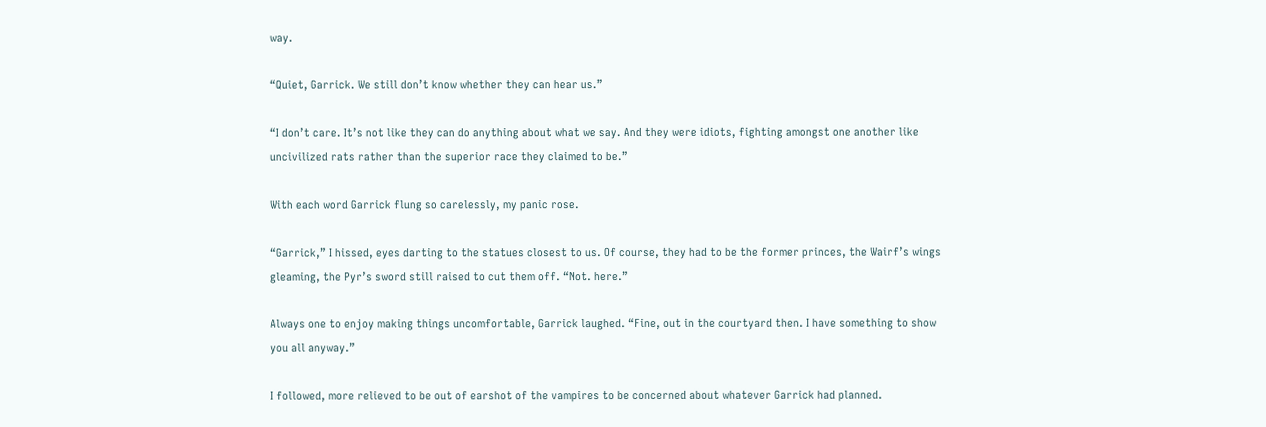way.

“Quiet, Garrick. We still don’t know whether they can hear us.”

“I don’t care. It’s not like they can do anything about what we say. And they were idiots, fighting amongst one another like uncivilized rats rather than the superior race they claimed to be.”

With each word Garrick flung so carelessly, my panic rose.

“Garrick,” I hissed, eyes darting to the statues closest to us. Of course, they had to be the former princes, the Wairf’s wings gleaming, the Pyr’s sword still raised to cut them off. “Not. here.”

Always one to enjoy making things uncomfortable, Garrick laughed. “Fine, out in the courtyard then. I have something to show you all anyway.”

I followed, more relieved to be out of earshot of the vampires to be concerned about whatever Garrick had planned.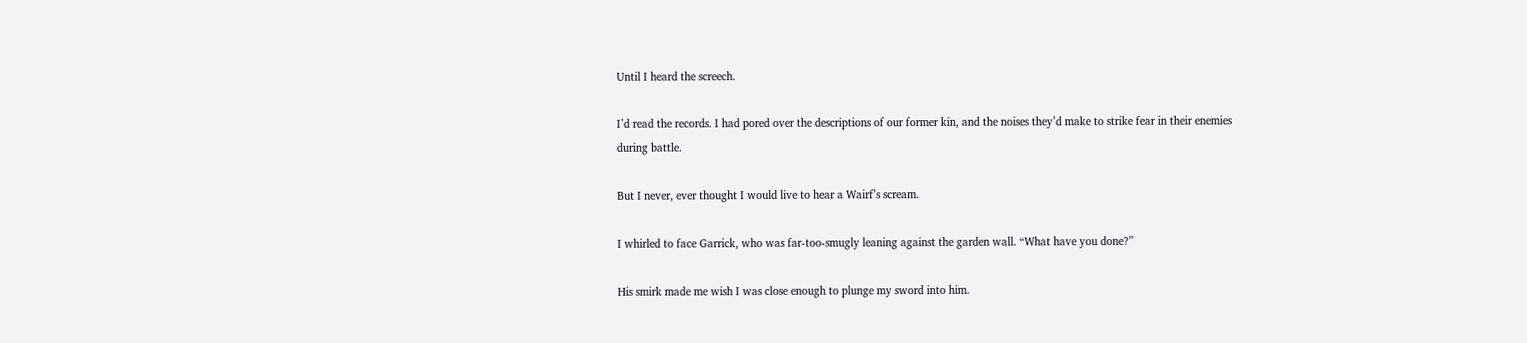Until I heard the screech.

I’d read the records. I had pored over the descriptions of our former kin, and the noises they’d make to strike fear in their enemies during battle.

But I never, ever thought I would live to hear a Wairf’s scream.

I whirled to face Garrick, who was far-too-smugly leaning against the garden wall. “What have you done?”

His smirk made me wish I was close enough to plunge my sword into him.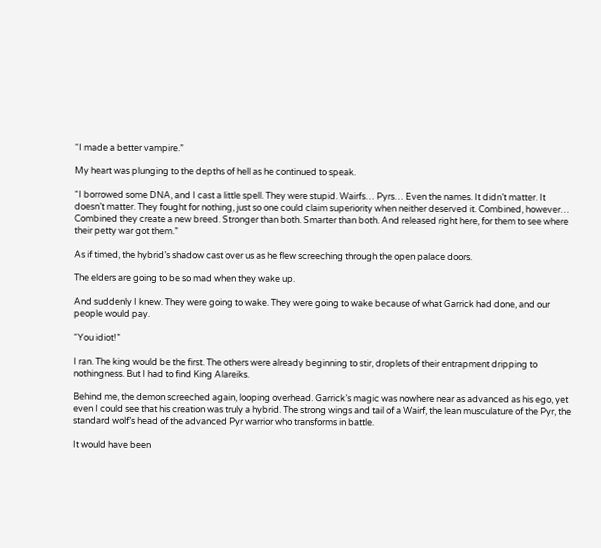“I made a better vampire.”

My heart was plunging to the depths of hell as he continued to speak.

“I borrowed some DNA, and I cast a little spell. They were stupid. Wairfs… Pyrs… Even the names. It didn’t matter. It doesn’t matter. They fought for nothing, just so one could claim superiority when neither deserved it. Combined, however… Combined they create a new breed. Stronger than both. Smarter than both. And released right here, for them to see where their petty war got them.”

As if timed, the hybrid’s shadow cast over us as he flew screeching through the open palace doors.

The elders are going to be so mad when they wake up.

And suddenly I knew. They were going to wake. They were going to wake because of what Garrick had done, and our people would pay.

“You idiot!”

I ran. The king would be the first. The others were already beginning to stir, droplets of their entrapment dripping to nothingness. But I had to find King Alareiks.

Behind me, the demon screeched again, looping overhead. Garrick’s magic was nowhere near as advanced as his ego, yet even I could see that his creation was truly a hybrid. The strong wings and tail of a Wairf, the lean musculature of the Pyr, the standard wolf’s head of the advanced Pyr warrior who transforms in battle.

It would have been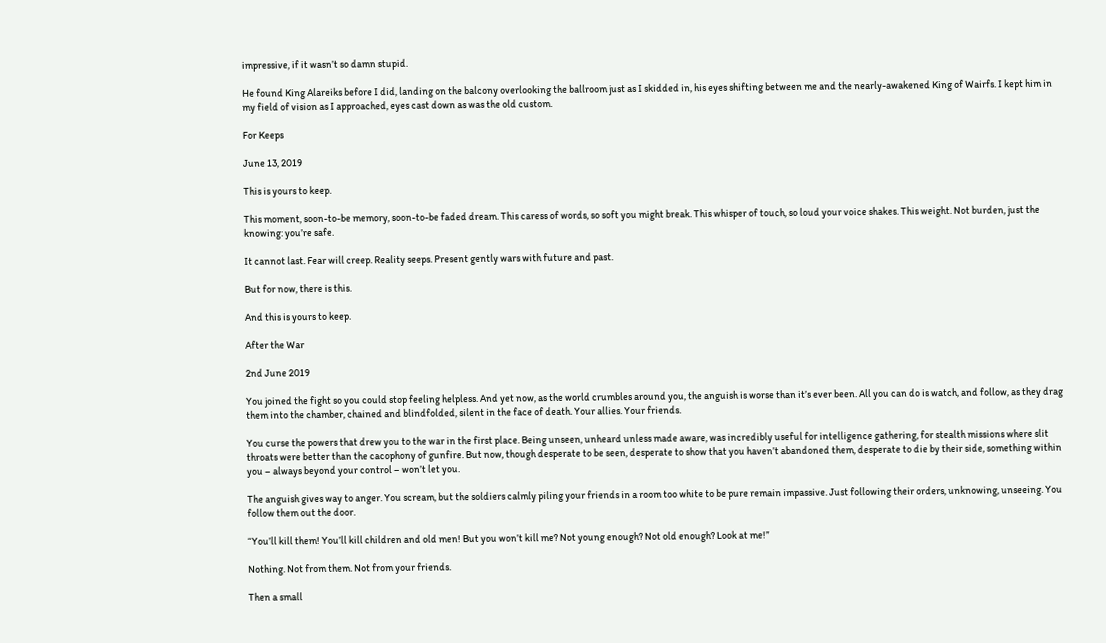impressive, if it wasn’t so damn stupid.

He found King Alareiks before I did, landing on the balcony overlooking the ballroom just as I skidded in, his eyes shifting between me and the nearly-awakened King of Wairfs. I kept him in my field of vision as I approached, eyes cast down as was the old custom.

For Keeps

June 13, 2019

This is yours to keep.

This moment, soon-to-be memory, soon-to-be faded dream. This caress of words, so soft you might break. This whisper of touch, so loud your voice shakes. This weight. Not burden, just the knowing: you’re safe.

It cannot last. Fear will creep. Reality seeps. Present gently wars with future and past.

But for now, there is this.

And this is yours to keep.

After the War

2nd June 2019

You joined the fight so you could stop feeling helpless. And yet now, as the world crumbles around you, the anguish is worse than it’s ever been. All you can do is watch, and follow, as they drag them into the chamber, chained and blindfolded, silent in the face of death. Your allies. Your friends.

You curse the powers that drew you to the war in the first place. Being unseen, unheard unless made aware, was incredibly useful for intelligence gathering, for stealth missions where slit throats were better than the cacophony of gunfire. But now, though desperate to be seen, desperate to show that you haven’t abandoned them, desperate to die by their side, something within you – always beyond your control – won’t let you.

The anguish gives way to anger. You scream, but the soldiers calmly piling your friends in a room too white to be pure remain impassive. Just following their orders, unknowing, unseeing. You follow them out the door.

“You’ll kill them! You’ll kill children and old men! But you won’t kill me? Not young enough? Not old enough? Look at me!”

Nothing. Not from them. Not from your friends.

Then a small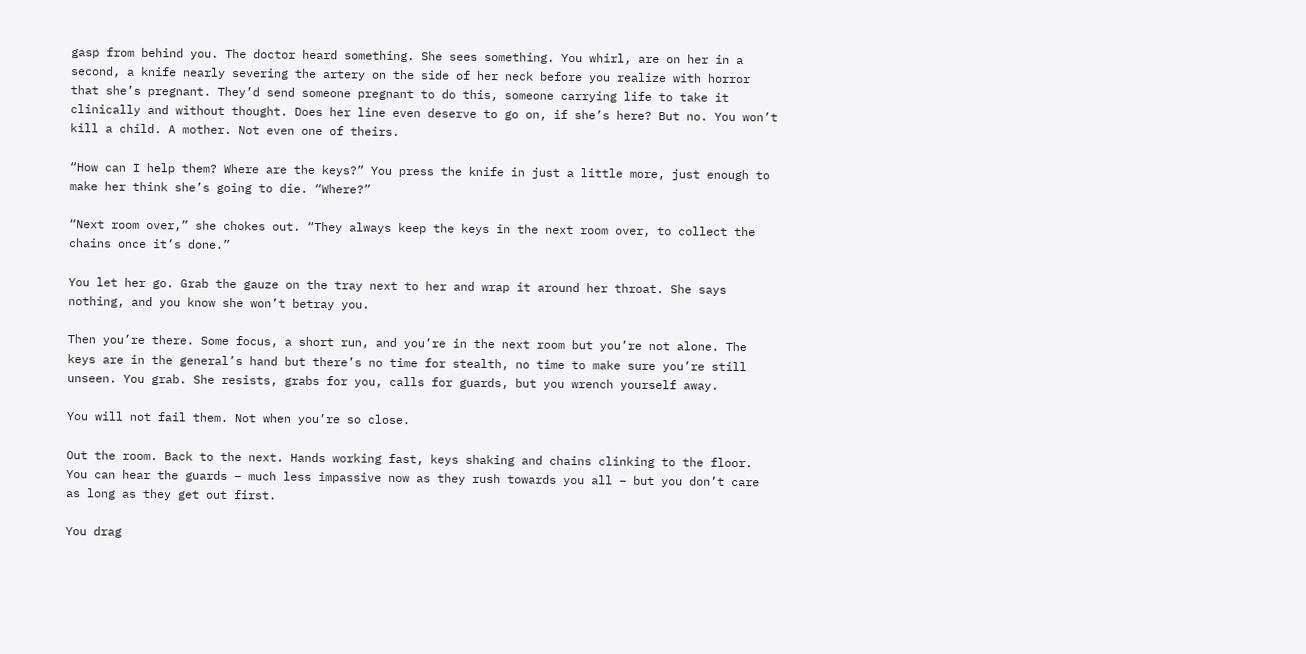gasp from behind you. The doctor heard something. She sees something. You whirl, are on her in a second, a knife nearly severing the artery on the side of her neck before you realize with horror that she’s pregnant. They’d send someone pregnant to do this, someone carrying life to take it clinically and without thought. Does her line even deserve to go on, if she’s here? But no. You won’t kill a child. A mother. Not even one of theirs.

“How can I help them? Where are the keys?” You press the knife in just a little more, just enough to make her think she’s going to die. “Where?”

“Next room over,” she chokes out. “They always keep the keys in the next room over, to collect the chains once it’s done.”

You let her go. Grab the gauze on the tray next to her and wrap it around her throat. She says nothing, and you know she won’t betray you.

Then you’re there. Some focus, a short run, and you’re in the next room but you’re not alone. The keys are in the general’s hand but there’s no time for stealth, no time to make sure you’re still unseen. You grab. She resists, grabs for you, calls for guards, but you wrench yourself away.

You will not fail them. Not when you’re so close.

Out the room. Back to the next. Hands working fast, keys shaking and chains clinking to the floor. You can hear the guards – much less impassive now as they rush towards you all – but you don’t care as long as they get out first.

You drag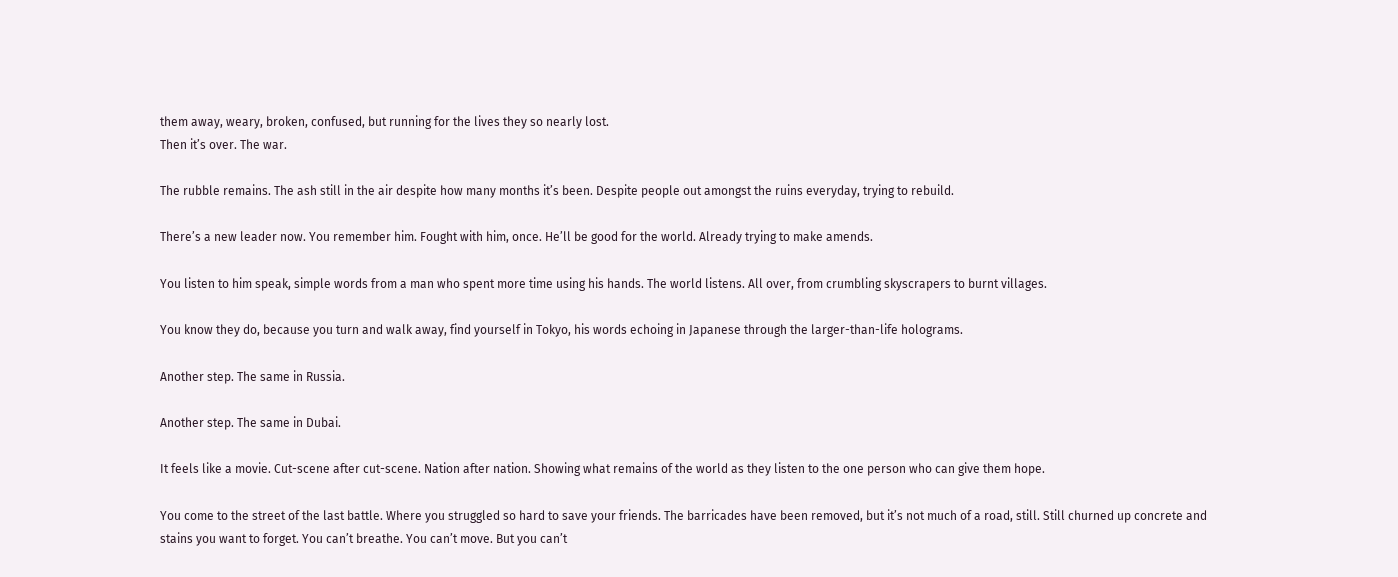them away, weary, broken, confused, but running for the lives they so nearly lost.
Then it’s over. The war.

The rubble remains. The ash still in the air despite how many months it’s been. Despite people out amongst the ruins everyday, trying to rebuild.

There’s a new leader now. You remember him. Fought with him, once. He’ll be good for the world. Already trying to make amends.

You listen to him speak, simple words from a man who spent more time using his hands. The world listens. All over, from crumbling skyscrapers to burnt villages.

You know they do, because you turn and walk away, find yourself in Tokyo, his words echoing in Japanese through the larger-than-life holograms.

Another step. The same in Russia.

Another step. The same in Dubai.

It feels like a movie. Cut-scene after cut-scene. Nation after nation. Showing what remains of the world as they listen to the one person who can give them hope.

You come to the street of the last battle. Where you struggled so hard to save your friends. The barricades have been removed, but it’s not much of a road, still. Still churned up concrete and stains you want to forget. You can’t breathe. You can’t move. But you can’t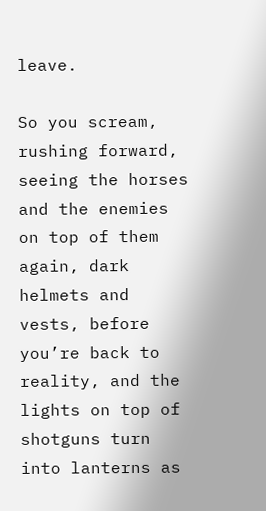leave.

So you scream, rushing forward, seeing the horses and the enemies on top of them again, dark helmets and vests, before you’re back to reality, and the lights on top of shotguns turn into lanterns as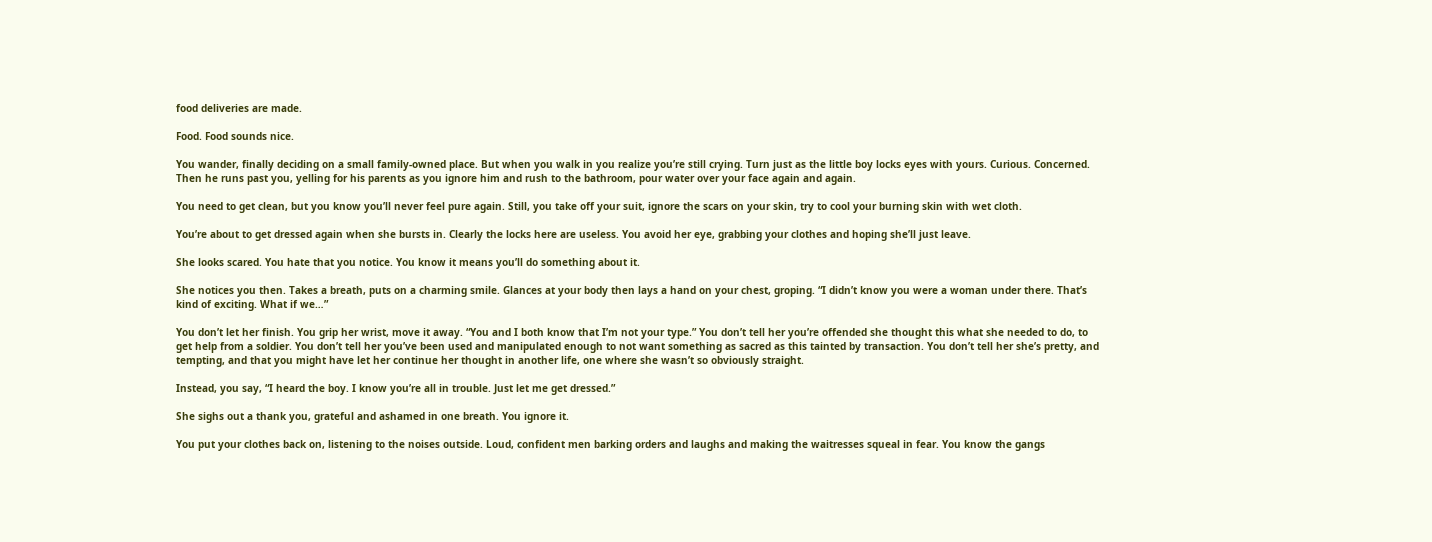food deliveries are made.

Food. Food sounds nice.

You wander, finally deciding on a small family-owned place. But when you walk in you realize you’re still crying. Turn just as the little boy locks eyes with yours. Curious. Concerned. Then he runs past you, yelling for his parents as you ignore him and rush to the bathroom, pour water over your face again and again.

You need to get clean, but you know you’ll never feel pure again. Still, you take off your suit, ignore the scars on your skin, try to cool your burning skin with wet cloth.

You’re about to get dressed again when she bursts in. Clearly the locks here are useless. You avoid her eye, grabbing your clothes and hoping she’ll just leave.

She looks scared. You hate that you notice. You know it means you’ll do something about it.

She notices you then. Takes a breath, puts on a charming smile. Glances at your body then lays a hand on your chest, groping. “I didn’t know you were a woman under there. That’s kind of exciting. What if we…”

You don’t let her finish. You grip her wrist, move it away. “You and I both know that I’m not your type.” You don’t tell her you’re offended she thought this what she needed to do, to get help from a soldier. You don’t tell her you’ve been used and manipulated enough to not want something as sacred as this tainted by transaction. You don’t tell her she’s pretty, and tempting, and that you might have let her continue her thought in another life, one where she wasn’t so obviously straight.

Instead, you say, “I heard the boy. I know you’re all in trouble. Just let me get dressed.”

She sighs out a thank you, grateful and ashamed in one breath. You ignore it.

You put your clothes back on, listening to the noises outside. Loud, confident men barking orders and laughs and making the waitresses squeal in fear. You know the gangs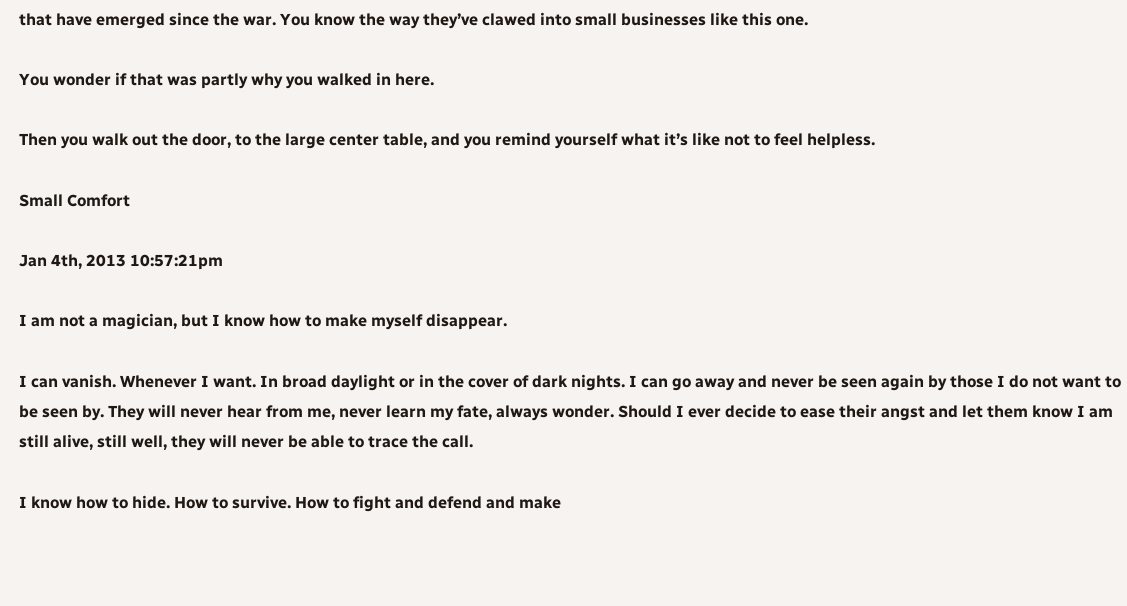that have emerged since the war. You know the way they’ve clawed into small businesses like this one.

You wonder if that was partly why you walked in here.

Then you walk out the door, to the large center table, and you remind yourself what it’s like not to feel helpless.

Small Comfort

Jan 4th, 2013 10:57:21pm

I am not a magician, but I know how to make myself disappear.

I can vanish. Whenever I want. In broad daylight or in the cover of dark nights. I can go away and never be seen again by those I do not want to be seen by. They will never hear from me, never learn my fate, always wonder. Should I ever decide to ease their angst and let them know I am still alive, still well, they will never be able to trace the call.

I know how to hide. How to survive. How to fight and defend and make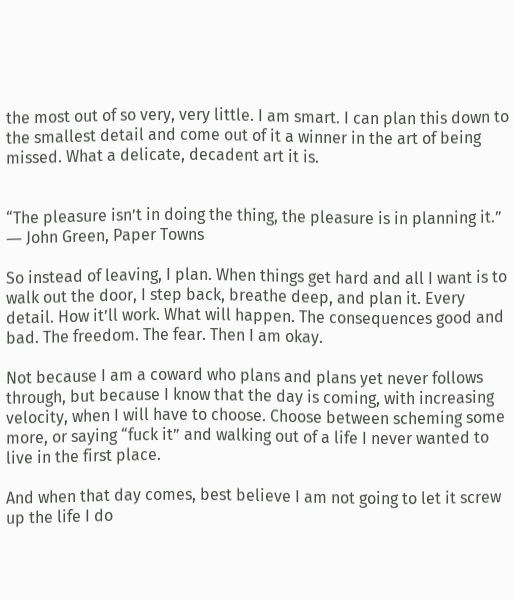the most out of so very, very little. I am smart. I can plan this down to the smallest detail and come out of it a winner in the art of being missed. What a delicate, decadent art it is.


“The pleasure isn’t in doing the thing, the pleasure is in planning it.”
― John Green, Paper Towns

So instead of leaving, I plan. When things get hard and all I want is to walk out the door, I step back, breathe deep, and plan it. Every detail. How it’ll work. What will happen. The consequences good and bad. The freedom. The fear. Then I am okay.

Not because I am a coward who plans and plans yet never follows through, but because I know that the day is coming, with increasing velocity, when I will have to choose. Choose between scheming some more, or saying “fuck it” and walking out of a life I never wanted to live in the first place.

And when that day comes, best believe I am not going to let it screw up the life I do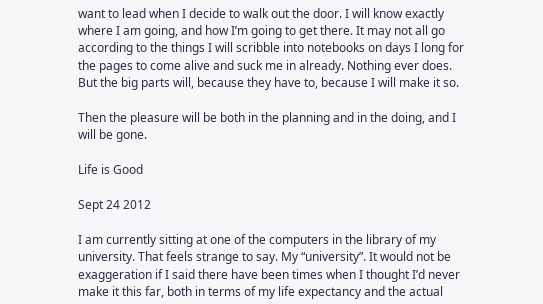want to lead when I decide to walk out the door. I will know exactly where I am going, and how I’m going to get there. It may not all go according to the things I will scribble into notebooks on days I long for the pages to come alive and suck me in already. Nothing ever does. But the big parts will, because they have to, because I will make it so.

Then the pleasure will be both in the planning and in the doing, and I will be gone.

Life is Good

Sept 24 2012

I am currently sitting at one of the computers in the library of my university. That feels strange to say. My “university”. It would not be exaggeration if I said there have been times when I thought I’d never make it this far, both in terms of my life expectancy and the actual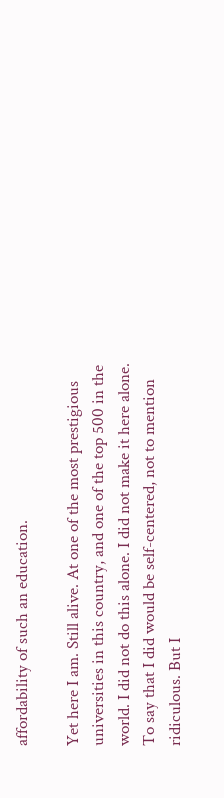affordability of such an education.

Yet here I am. Still alive. At one of the most prestigious universities in this country, and one of the top 500 in the world. I did not do this alone. I did not make it here alone. To say that I did would be self-centered, not to mention ridiculous. But I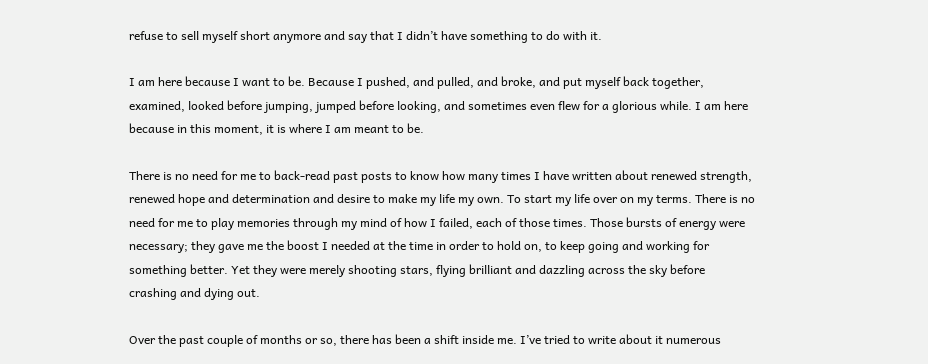refuse to sell myself short anymore and say that I didn’t have something to do with it.

I am here because I want to be. Because I pushed, and pulled, and broke, and put myself back together, examined, looked before jumping, jumped before looking, and sometimes even flew for a glorious while. I am here because in this moment, it is where I am meant to be.

There is no need for me to back-read past posts to know how many times I have written about renewed strength, renewed hope and determination and desire to make my life my own. To start my life over on my terms. There is no need for me to play memories through my mind of how I failed, each of those times. Those bursts of energy were necessary; they gave me the boost I needed at the time in order to hold on, to keep going and working for something better. Yet they were merely shooting stars, flying brilliant and dazzling across the sky before crashing and dying out.

Over the past couple of months or so, there has been a shift inside me. I’ve tried to write about it numerous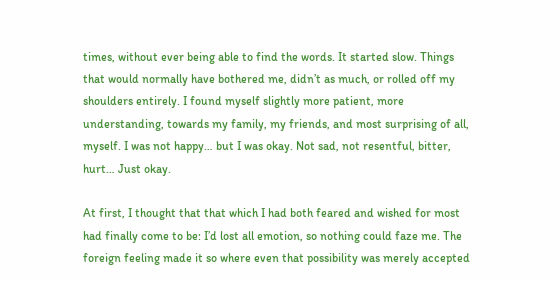times, without ever being able to find the words. It started slow. Things that would normally have bothered me, didn’t as much, or rolled off my shoulders entirely. I found myself slightly more patient, more understanding, towards my family, my friends, and most surprising of all, myself. I was not happy… but I was okay. Not sad, not resentful, bitter, hurt… Just okay.

At first, I thought that that which I had both feared and wished for most had finally come to be: I’d lost all emotion, so nothing could faze me. The foreign feeling made it so where even that possibility was merely accepted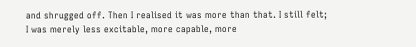and shrugged off. Then I realised it was more than that. I still felt; I was merely less excitable, more capable, more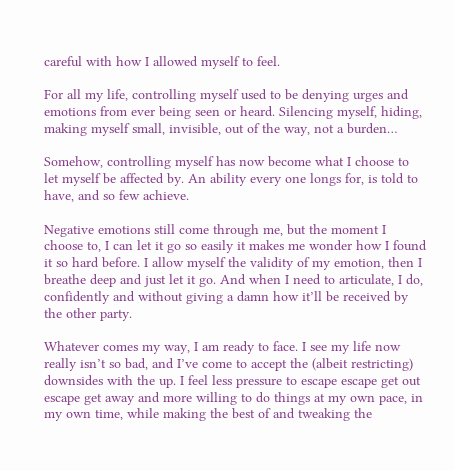careful with how I allowed myself to feel.

For all my life, controlling myself used to be denying urges and emotions from ever being seen or heard. Silencing myself, hiding, making myself small, invisible, out of the way, not a burden…

Somehow, controlling myself has now become what I choose to let myself be affected by. An ability every one longs for, is told to have, and so few achieve.

Negative emotions still come through me, but the moment I choose to, I can let it go so easily it makes me wonder how I found it so hard before. I allow myself the validity of my emotion, then I breathe deep and just let it go. And when I need to articulate, I do, confidently and without giving a damn how it’ll be received by the other party.

Whatever comes my way, I am ready to face. I see my life now really isn’t so bad, and I’ve come to accept the (albeit restricting) downsides with the up. I feel less pressure to escape escape get out escape get away and more willing to do things at my own pace, in my own time, while making the best of and tweaking the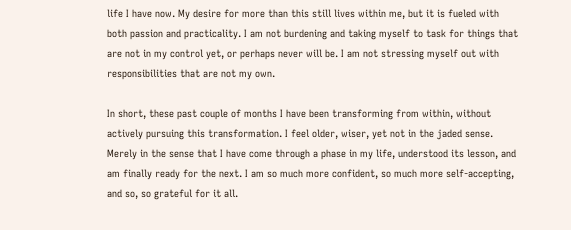life I have now. My desire for more than this still lives within me, but it is fueled with both passion and practicality. I am not burdening and taking myself to task for things that are not in my control yet, or perhaps never will be. I am not stressing myself out with responsibilities that are not my own.

In short, these past couple of months I have been transforming from within, without actively pursuing this transformation. I feel older, wiser, yet not in the jaded sense. Merely in the sense that I have come through a phase in my life, understood its lesson, and am finally ready for the next. I am so much more confident, so much more self-accepting, and so, so grateful for it all.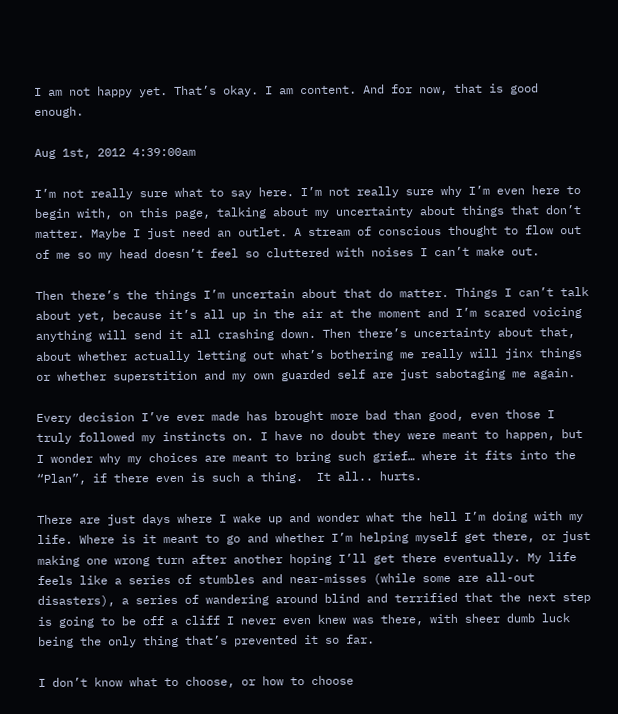I am not happy yet. That’s okay. I am content. And for now, that is good enough.

Aug 1st, 2012 4:39:00am

I’m not really sure what to say here. I’m not really sure why I’m even here to begin with, on this page, talking about my uncertainty about things that don’t matter. Maybe I just need an outlet. A stream of conscious thought to flow out of me so my head doesn’t feel so cluttered with noises I can’t make out.

Then there’s the things I’m uncertain about that do matter. Things I can’t talk about yet, because it’s all up in the air at the moment and I’m scared voicing anything will send it all crashing down. Then there’s uncertainty about that, about whether actually letting out what’s bothering me really will jinx things or whether superstition and my own guarded self are just sabotaging me again.

Every decision I’ve ever made has brought more bad than good, even those I truly followed my instincts on. I have no doubt they were meant to happen, but I wonder why my choices are meant to bring such grief… where it fits into the “Plan”, if there even is such a thing.  It all.. hurts.

There are just days where I wake up and wonder what the hell I’m doing with my life. Where is it meant to go and whether I’m helping myself get there, or just making one wrong turn after another hoping I’ll get there eventually. My life feels like a series of stumbles and near-misses (while some are all-out disasters), a series of wandering around blind and terrified that the next step is going to be off a cliff I never even knew was there, with sheer dumb luck being the only thing that’s prevented it so far.

I don’t know what to choose, or how to choose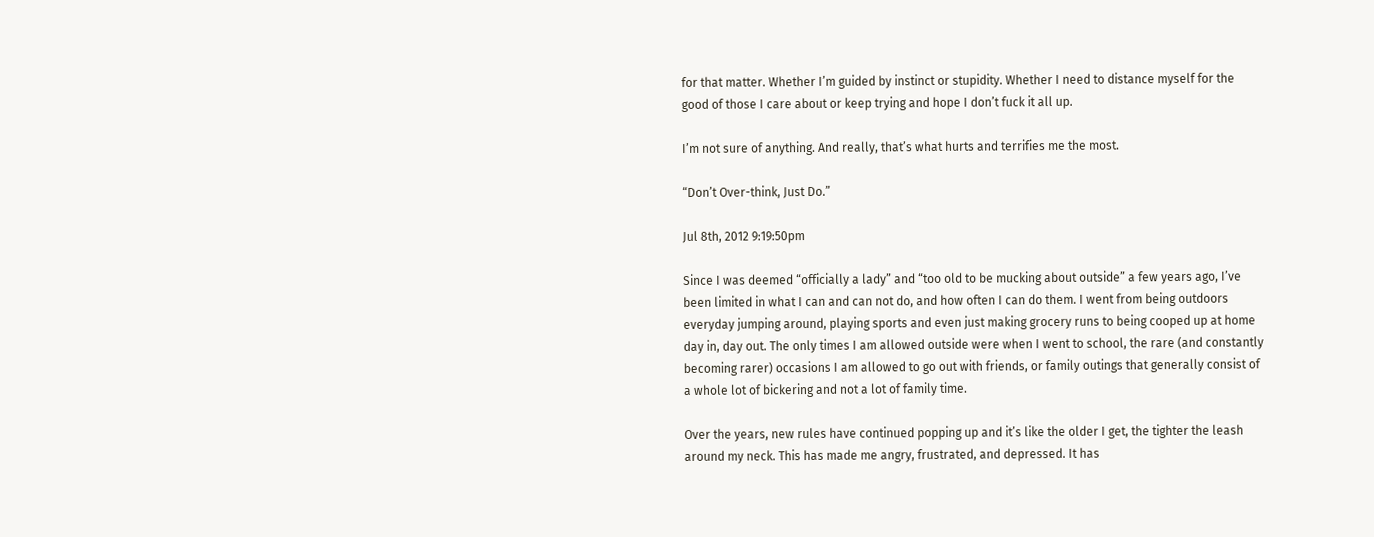for that matter. Whether I’m guided by instinct or stupidity. Whether I need to distance myself for the good of those I care about or keep trying and hope I don’t fuck it all up.

I’m not sure of anything. And really, that’s what hurts and terrifies me the most.

“Don’t Over-think, Just Do.”

Jul 8th, 2012 9:19:50pm

Since I was deemed “officially a lady” and “too old to be mucking about outside” a few years ago, I’ve been limited in what I can and can not do, and how often I can do them. I went from being outdoors everyday jumping around, playing sports and even just making grocery runs to being cooped up at home day in, day out. The only times I am allowed outside were when I went to school, the rare (and constantly becoming rarer) occasions I am allowed to go out with friends, or family outings that generally consist of a whole lot of bickering and not a lot of family time.

Over the years, new rules have continued popping up and it’s like the older I get, the tighter the leash around my neck. This has made me angry, frustrated, and depressed. It has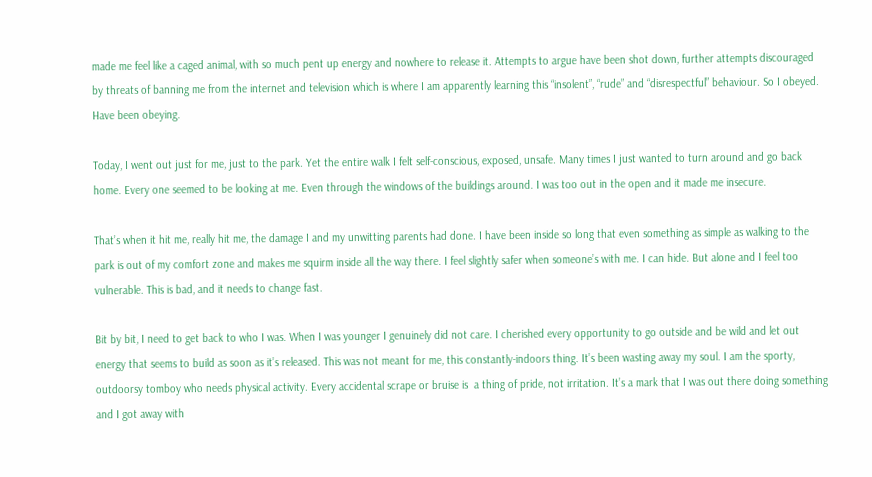made me feel like a caged animal, with so much pent up energy and nowhere to release it. Attempts to argue have been shot down, further attempts discouraged by threats of banning me from the internet and television which is where I am apparently learning this “insolent”, “rude” and “disrespectful” behaviour. So I obeyed. Have been obeying.

Today, I went out just for me, just to the park. Yet the entire walk I felt self-conscious, exposed, unsafe. Many times I just wanted to turn around and go back home. Every one seemed to be looking at me. Even through the windows of the buildings around. I was too out in the open and it made me insecure.

That’s when it hit me, really hit me, the damage I and my unwitting parents had done. I have been inside so long that even something as simple as walking to the park is out of my comfort zone and makes me squirm inside all the way there. I feel slightly safer when someone’s with me. I can hide. But alone and I feel too vulnerable. This is bad, and it needs to change fast.

Bit by bit, I need to get back to who I was. When I was younger I genuinely did not care. I cherished every opportunity to go outside and be wild and let out energy that seems to build as soon as it’s released. This was not meant for me, this constantly-indoors thing. It’s been wasting away my soul. I am the sporty, outdoorsy tomboy who needs physical activity. Every accidental scrape or bruise is  a thing of pride, not irritation. It’s a mark that I was out there doing something and I got away with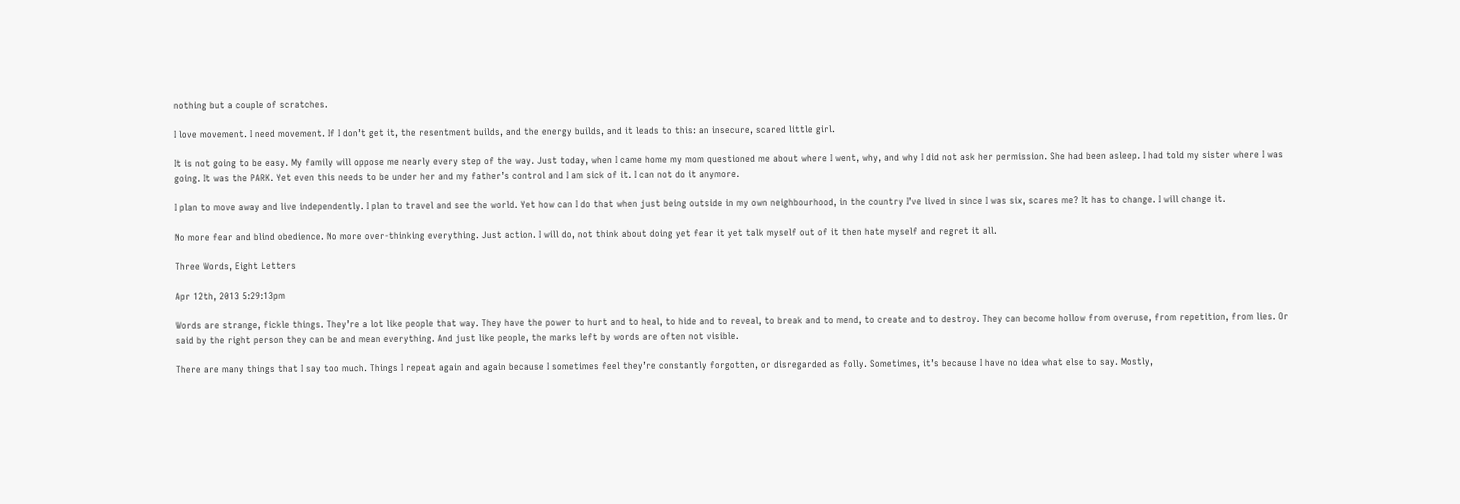nothing but a couple of scratches.

I love movement. I need movement. If I don’t get it, the resentment builds, and the energy builds, and it leads to this: an insecure, scared little girl.

It is not going to be easy. My family will oppose me nearly every step of the way. Just today, when I came home my mom questioned me about where I went, why, and why I did not ask her permission. She had been asleep. I had told my sister where I was going. It was the PARK. Yet even this needs to be under her and my father’s control and I am sick of it. I can not do it anymore.

I plan to move away and live independently. I plan to travel and see the world. Yet how can I do that when just being outside in my own neighbourhood, in the country I’ve lived in since I was six, scares me? It has to change. I will change it.

No more fear and blind obedience. No more over-thinking everything. Just action. I will do, not think about doing yet fear it yet talk myself out of it then hate myself and regret it all.

Three Words, Eight Letters

Apr 12th, 2013 5:29:13pm

Words are strange, fickle things. They’re a lot like people that way. They have the power to hurt and to heal, to hide and to reveal, to break and to mend, to create and to destroy. They can become hollow from overuse, from repetition, from lies. Or said by the right person they can be and mean everything. And just like people, the marks left by words are often not visible.

There are many things that I say too much. Things I repeat again and again because I sometimes feel they’re constantly forgotten, or disregarded as folly. Sometimes, it’s because I have no idea what else to say. Mostly,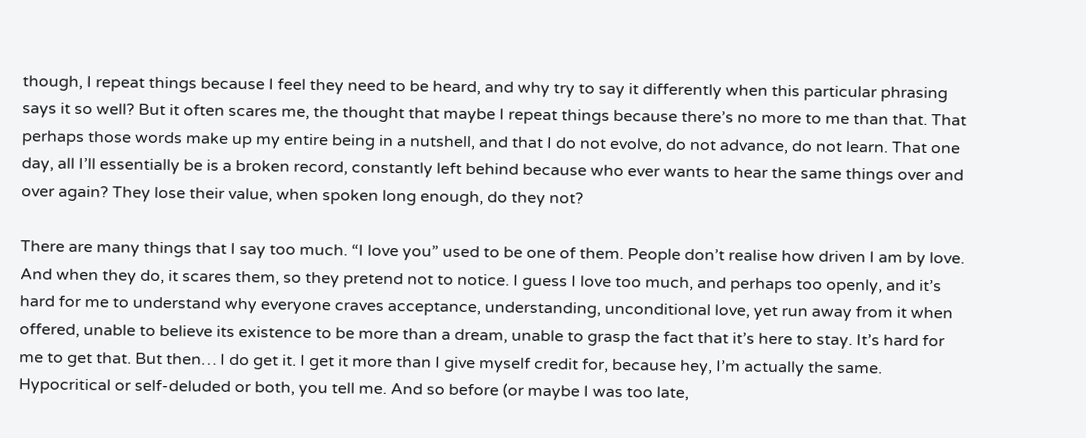though, I repeat things because I feel they need to be heard, and why try to say it differently when this particular phrasing says it so well? But it often scares me, the thought that maybe I repeat things because there’s no more to me than that. That perhaps those words make up my entire being in a nutshell, and that I do not evolve, do not advance, do not learn. That one day, all I’ll essentially be is a broken record, constantly left behind because who ever wants to hear the same things over and over again? They lose their value, when spoken long enough, do they not?

There are many things that I say too much. “I love you” used to be one of them. People don’t realise how driven I am by love. And when they do, it scares them, so they pretend not to notice. I guess I love too much, and perhaps too openly, and it’s hard for me to understand why everyone craves acceptance, understanding, unconditional love, yet run away from it when offered, unable to believe its existence to be more than a dream, unable to grasp the fact that it’s here to stay. It’s hard for me to get that. But then… I do get it. I get it more than I give myself credit for, because hey, I’m actually the same.
Hypocritical or self-deluded or both, you tell me. And so before (or maybe I was too late,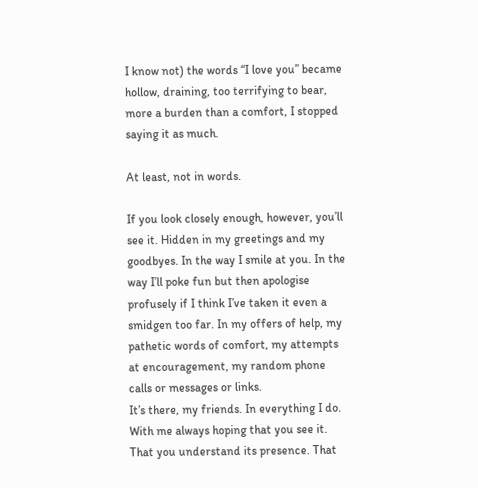I know not) the words “I love you” became hollow, draining, too terrifying to bear, more a burden than a comfort, I stopped saying it as much.

At least, not in words.

If you look closely enough, however, you’ll see it. Hidden in my greetings and my goodbyes. In the way I smile at you. In the way I’ll poke fun but then apologise profusely if I think I’ve taken it even a smidgen too far. In my offers of help, my pathetic words of comfort, my attempts at encouragement, my random phone calls or messages or links.
It’s there, my friends. In everything I do. With me always hoping that you see it. That you understand its presence. That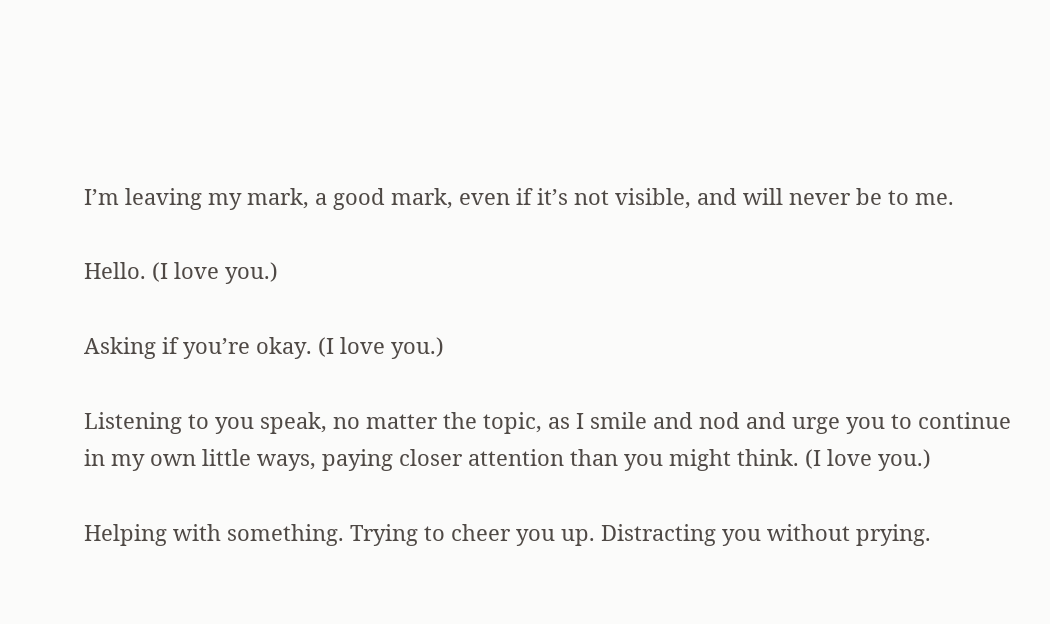I’m leaving my mark, a good mark, even if it’s not visible, and will never be to me.

Hello. (I love you.)

Asking if you’re okay. (I love you.)

Listening to you speak, no matter the topic, as I smile and nod and urge you to continue in my own little ways, paying closer attention than you might think. (I love you.)

Helping with something. Trying to cheer you up. Distracting you without prying.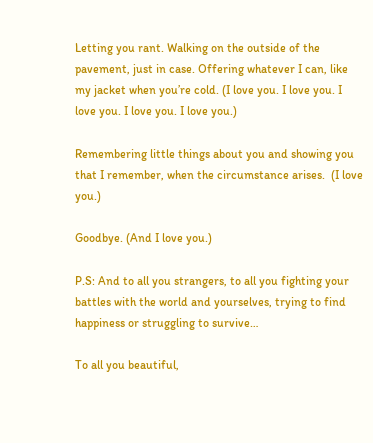Letting you rant. Walking on the outside of the pavement, just in case. Offering whatever I can, like my jacket when you’re cold. (I love you. I love you. I love you. I love you. I love you.)

Remembering little things about you and showing you that I remember, when the circumstance arises.  (I love you.)

Goodbye. (And I love you.)

P.S: And to all you strangers, to all you fighting your battles with the world and yourselves, trying to find happiness or struggling to survive…

To all you beautiful,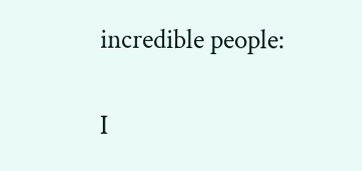incredible people:

I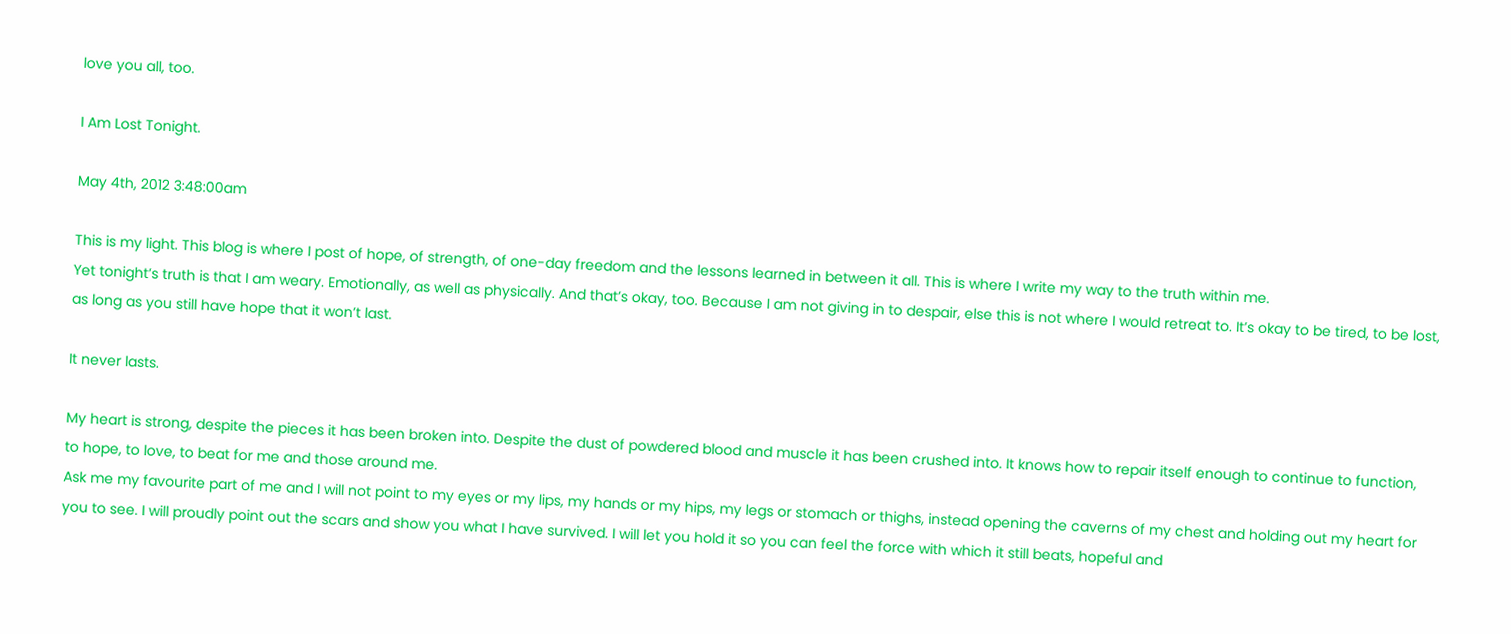love you all, too.

I Am Lost Tonight.

May 4th, 2012 3:48:00am

This is my light. This blog is where I post of hope, of strength, of one-day freedom and the lessons learned in between it all. This is where I write my way to the truth within me.
Yet tonight’s truth is that I am weary. Emotionally, as well as physically. And that’s okay, too. Because I am not giving in to despair, else this is not where I would retreat to. It’s okay to be tired, to be lost, as long as you still have hope that it won’t last.

It never lasts.

My heart is strong, despite the pieces it has been broken into. Despite the dust of powdered blood and muscle it has been crushed into. It knows how to repair itself enough to continue to function, to hope, to love, to beat for me and those around me.
Ask me my favourite part of me and I will not point to my eyes or my lips, my hands or my hips, my legs or stomach or thighs, instead opening the caverns of my chest and holding out my heart for you to see. I will proudly point out the scars and show you what I have survived. I will let you hold it so you can feel the force with which it still beats, hopeful and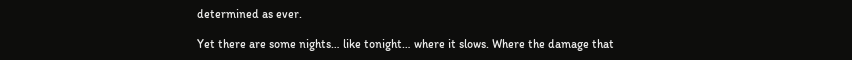determined as ever.

Yet there are some nights… like tonight… where it slows. Where the damage that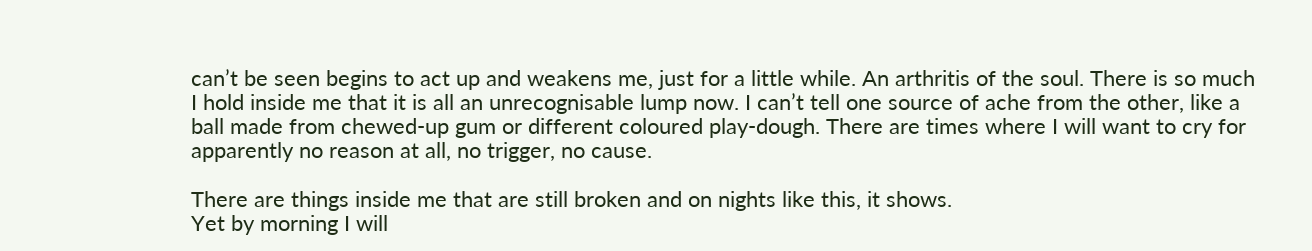can’t be seen begins to act up and weakens me, just for a little while. An arthritis of the soul. There is so much I hold inside me that it is all an unrecognisable lump now. I can’t tell one source of ache from the other, like a ball made from chewed-up gum or different coloured play-dough. There are times where I will want to cry for apparently no reason at all, no trigger, no cause.

There are things inside me that are still broken and on nights like this, it shows.
Yet by morning I will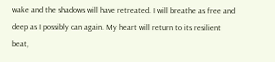wake and the shadows will have retreated. I will breathe as free and deep as I possibly can again. My heart will return to its resilient beat,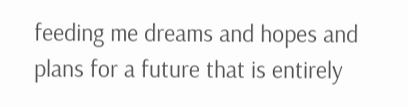feeding me dreams and hopes and plans for a future that is entirely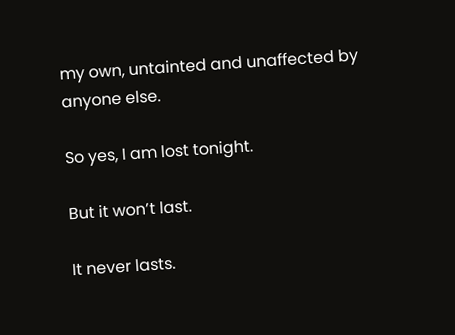my own, untainted and unaffected by anyone else.

So yes, I am lost tonight.

But it won’t last.

It never lasts.